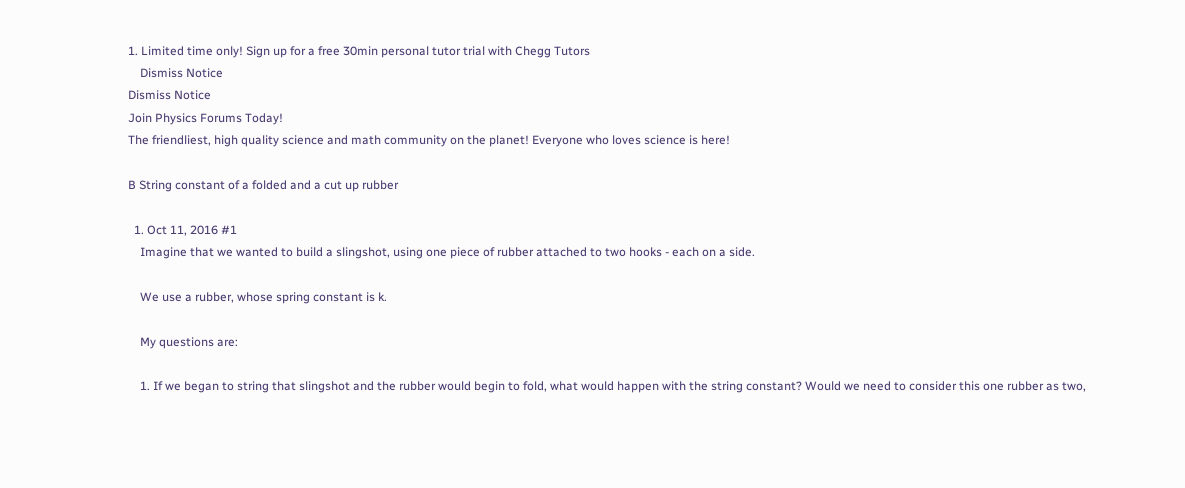1. Limited time only! Sign up for a free 30min personal tutor trial with Chegg Tutors
    Dismiss Notice
Dismiss Notice
Join Physics Forums Today!
The friendliest, high quality science and math community on the planet! Everyone who loves science is here!

B String constant of a folded and a cut up rubber

  1. Oct 11, 2016 #1
    Imagine that we wanted to build a slingshot, using one piece of rubber attached to two hooks - each on a side.

    We use a rubber, whose spring constant is k.

    My questions are:

    1. If we began to string that slingshot and the rubber would begin to fold, what would happen with the string constant? Would we need to consider this one rubber as two,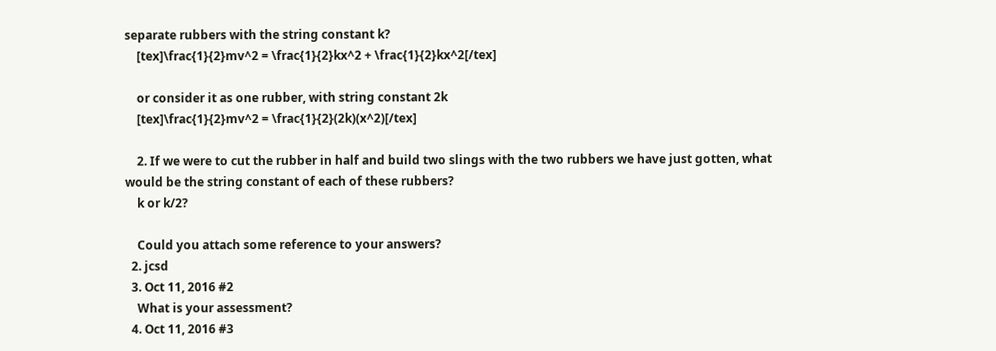separate rubbers with the string constant k?
    [tex]\frac{1}{2}mv^2 = \frac{1}{2}kx^2 + \frac{1}{2}kx^2[/tex]

    or consider it as one rubber, with string constant 2k
    [tex]\frac{1}{2}mv^2 = \frac{1}{2}(2k)(x^2)[/tex]

    2. If we were to cut the rubber in half and build two slings with the two rubbers we have just gotten, what would be the string constant of each of these rubbers?
    k or k/2?

    Could you attach some reference to your answers?
  2. jcsd
  3. Oct 11, 2016 #2
    What is your assessment?
  4. Oct 11, 2016 #3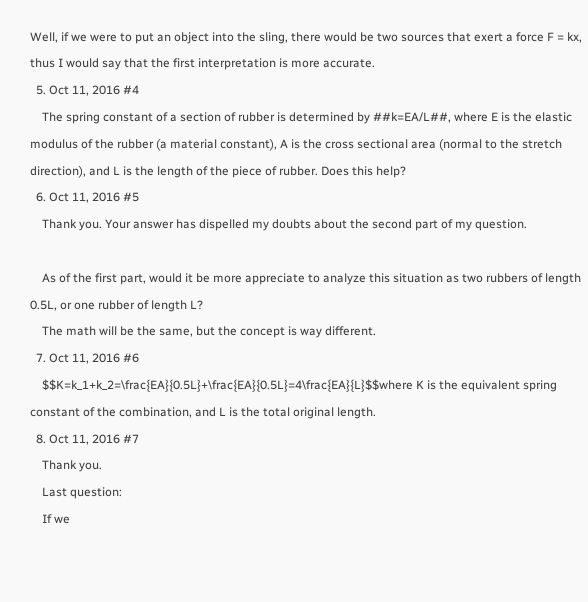Well, if we were to put an object into the sling, there would be two sources that exert a force F = kx, thus I would say that the first interpretation is more accurate.
  5. Oct 11, 2016 #4
    The spring constant of a section of rubber is determined by ##k=EA/L##, where E is the elastic modulus of the rubber (a material constant), A is the cross sectional area (normal to the stretch direction), and L is the length of the piece of rubber. Does this help?
  6. Oct 11, 2016 #5
    Thank you. Your answer has dispelled my doubts about the second part of my question.

    As of the first part, would it be more appreciate to analyze this situation as two rubbers of length 0.5L, or one rubber of length L?
    The math will be the same, but the concept is way different.
  7. Oct 11, 2016 #6
    $$K=k_1+k_2=\frac{EA}{0.5L}+\frac{EA}{0.5L}=4\frac{EA}{L}$$where K is the equivalent spring constant of the combination, and L is the total original length.
  8. Oct 11, 2016 #7
    Thank you.
    Last question:
    If we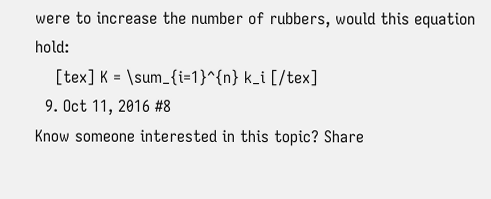were to increase the number of rubbers, would this equation hold:
    [tex] K = \sum_{i=1}^{n} k_i [/tex]
  9. Oct 11, 2016 #8
Know someone interested in this topic? Share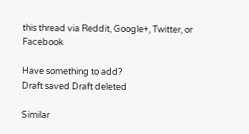this thread via Reddit, Google+, Twitter, or Facebook

Have something to add?
Draft saved Draft deleted

Similar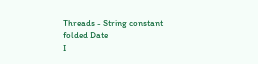Threads - String constant folded Date
I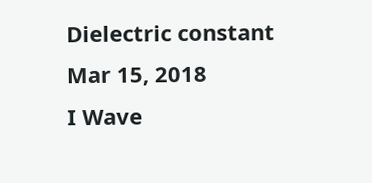Dielectric constant Mar 15, 2018
I Wave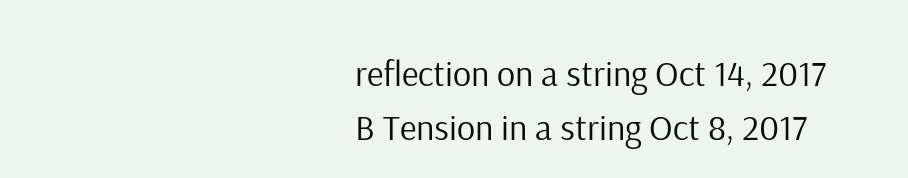reflection on a string Oct 14, 2017
B Tension in a string Oct 8, 2017